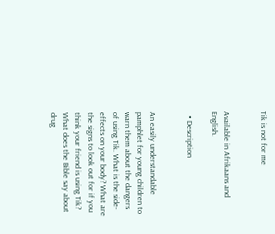Tik is not for me


Available in Afrikaans and English.

  • Description


An easily understandable pamphlet for young children to warn them about the dangers of using Tik. What is the side-effects on your body? What are the signs to look out for if you think your friend is using Tik? What does the Bible say about drug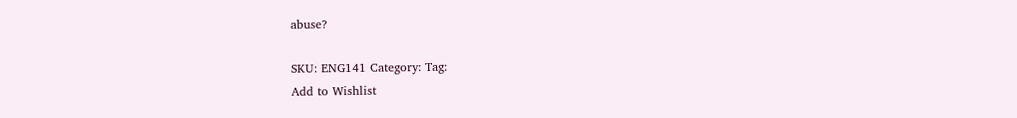abuse?

SKU: ENG141 Category: Tag:
Add to Wishlist